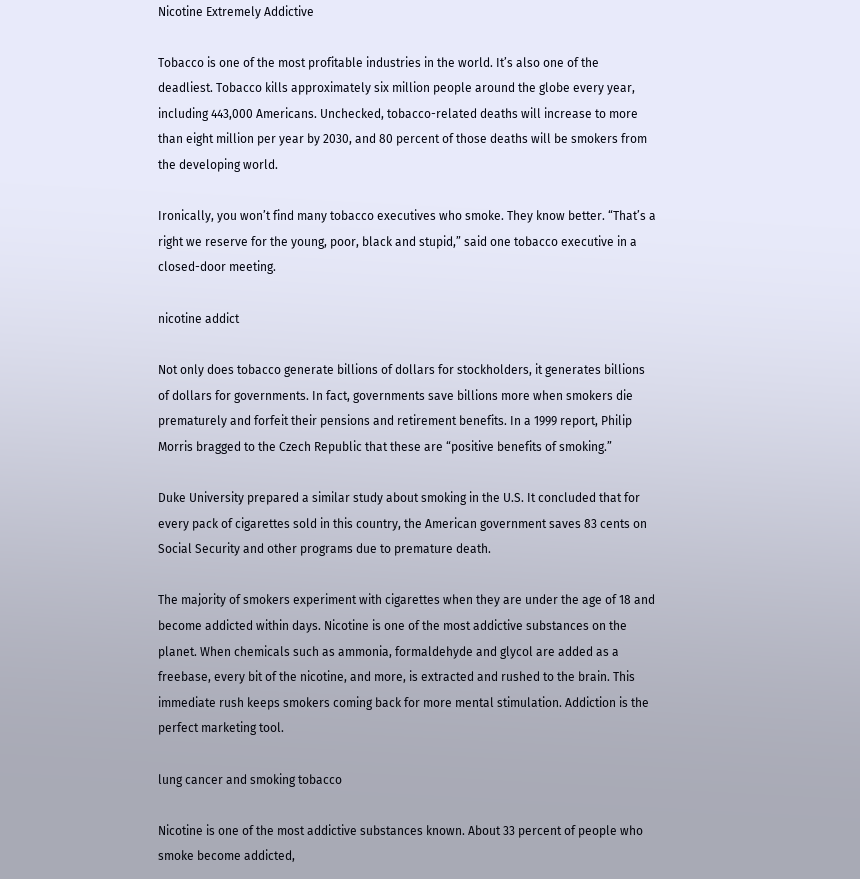Nicotine Extremely Addictive

Tobacco is one of the most profitable industries in the world. It’s also one of the deadliest. Tobacco kills approximately six million people around the globe every year, including 443,000 Americans. Unchecked, tobacco-related deaths will increase to more than eight million per year by 2030, and 80 percent of those deaths will be smokers from the developing world.

Ironically, you won’t find many tobacco executives who smoke. They know better. “That’s a right we reserve for the young, poor, black and stupid,” said one tobacco executive in a closed-door meeting.

nicotine addict

Not only does tobacco generate billions of dollars for stockholders, it generates billions of dollars for governments. In fact, governments save billions more when smokers die prematurely and forfeit their pensions and retirement benefits. In a 1999 report, Philip Morris bragged to the Czech Republic that these are “positive benefits of smoking.”

Duke University prepared a similar study about smoking in the U.S. It concluded that for every pack of cigarettes sold in this country, the American government saves 83 cents on Social Security and other programs due to premature death.

The majority of smokers experiment with cigarettes when they are under the age of 18 and become addicted within days. Nicotine is one of the most addictive substances on the planet. When chemicals such as ammonia, formaldehyde and glycol are added as a freebase, every bit of the nicotine, and more, is extracted and rushed to the brain. This immediate rush keeps smokers coming back for more mental stimulation. Addiction is the perfect marketing tool.

lung cancer and smoking tobacco

Nicotine is one of the most addictive substances known. About 33 percent of people who smoke become addicted,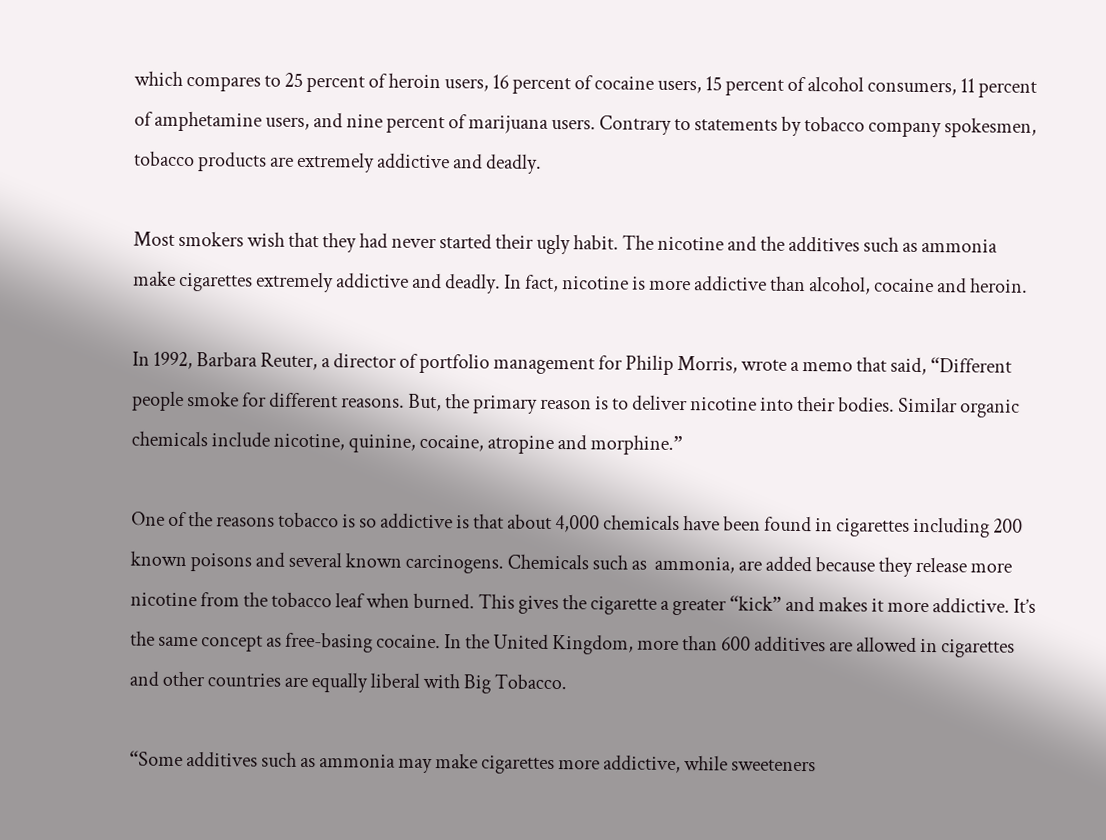which compares to 25 percent of heroin users, 16 percent of cocaine users, 15 percent of alcohol consumers, 11 percent of amphetamine users, and nine percent of marijuana users. Contrary to statements by tobacco company spokesmen, tobacco products are extremely addictive and deadly.

Most smokers wish that they had never started their ugly habit. The nicotine and the additives such as ammonia make cigarettes extremely addictive and deadly. In fact, nicotine is more addictive than alcohol, cocaine and heroin.

In 1992, Barbara Reuter, a director of portfolio management for Philip Morris, wrote a memo that said, “Different people smoke for different reasons. But, the primary reason is to deliver nicotine into their bodies. Similar organic chemicals include nicotine, quinine, cocaine, atropine and morphine.”

One of the reasons tobacco is so addictive is that about 4,000 chemicals have been found in cigarettes including 200 known poisons and several known carcinogens. Chemicals such as  ammonia, are added because they release more nicotine from the tobacco leaf when burned. This gives the cigarette a greater “kick” and makes it more addictive. It’s the same concept as free-basing cocaine. In the United Kingdom, more than 600 additives are allowed in cigarettes and other countries are equally liberal with Big Tobacco.

“Some additives such as ammonia may make cigarettes more addictive, while sweeteners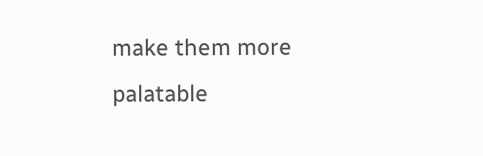make them more palatable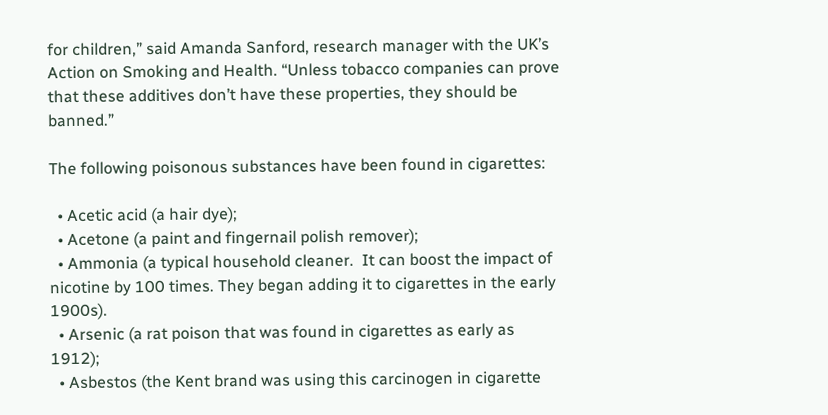for children,” said Amanda Sanford, research manager with the UK’s Action on Smoking and Health. “Unless tobacco companies can prove that these additives don’t have these properties, they should be banned.”

The following poisonous substances have been found in cigarettes:

  • Acetic acid (a hair dye);
  • Acetone (a paint and fingernail polish remover);
  • Ammonia (a typical household cleaner.  It can boost the impact of nicotine by 100 times. They began adding it to cigarettes in the early 1900s).
  • Arsenic (a rat poison that was found in cigarettes as early as 1912);
  • Asbestos (the Kent brand was using this carcinogen in cigarette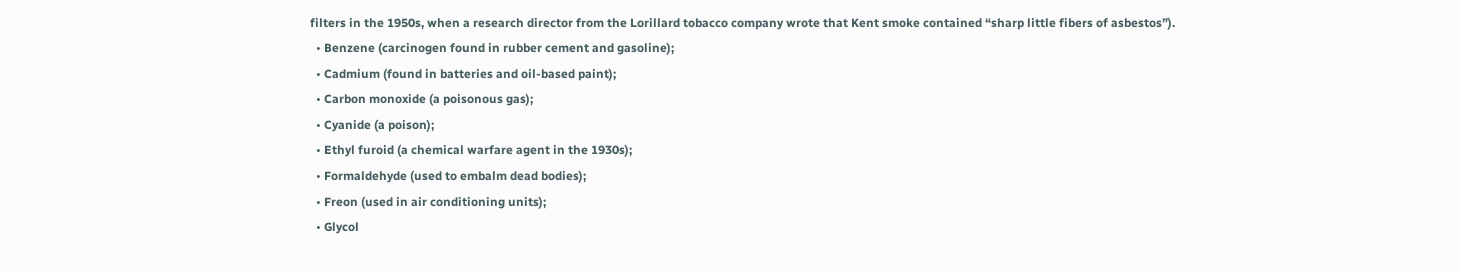filters in the 1950s, when a research director from the Lorillard tobacco company wrote that Kent smoke contained “sharp little fibers of asbestos”).
  • Benzene (carcinogen found in rubber cement and gasoline);
  • Cadmium (found in batteries and oil-based paint);
  • Carbon monoxide (a poisonous gas);
  • Cyanide (a poison);
  • Ethyl furoid (a chemical warfare agent in the 1930s);
  • Formaldehyde (used to embalm dead bodies);
  • Freon (used in air conditioning units);
  • Glycol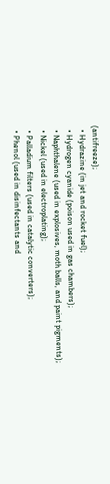(antifreeze);
  • Hydrazine (in jet and rocket fuel);
  • Hydrogen cyanide (poison used in gas chambers);
  • Naphthalene (used in explosives, moth balls, and paint pigments);
  • Nickel (used in electroplating);
  • Palladium filters (used in catalytic converters);
  • Phenol (used in disinfectants and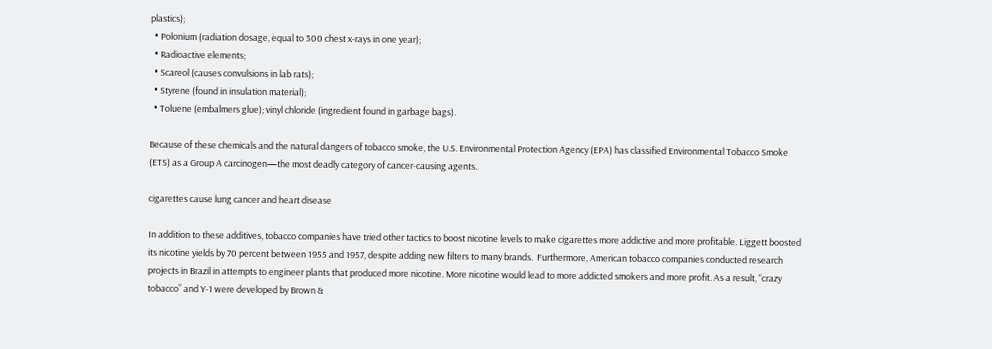plastics);
  • Polonium (radiation dosage, equal to 300 chest x-rays in one year);
  • Radioactive elements;
  • Scareol (causes convulsions in lab rats);
  • Styrene (found in insulation material);
  • Toluene (embalmers glue); vinyl chloride (ingredient found in garbage bags).

Because of these chemicals and the natural dangers of tobacco smoke, the U.S. Environmental Protection Agency (EPA) has classified Environmental Tobacco Smoke (ETS) as a Group A carcinogen—the most deadly category of cancer-causing agents.

cigarettes cause lung cancer and heart disease

In addition to these additives, tobacco companies have tried other tactics to boost nicotine levels to make cigarettes more addictive and more profitable. Liggett boosted its nicotine yields by 70 percent between 1955 and 1957, despite adding new filters to many brands.  Furthermore, American tobacco companies conducted research projects in Brazil in attempts to engineer plants that produced more nicotine. More nicotine would lead to more addicted smokers and more profit. As a result, “crazy tobacco” and Y-1 were developed by Brown &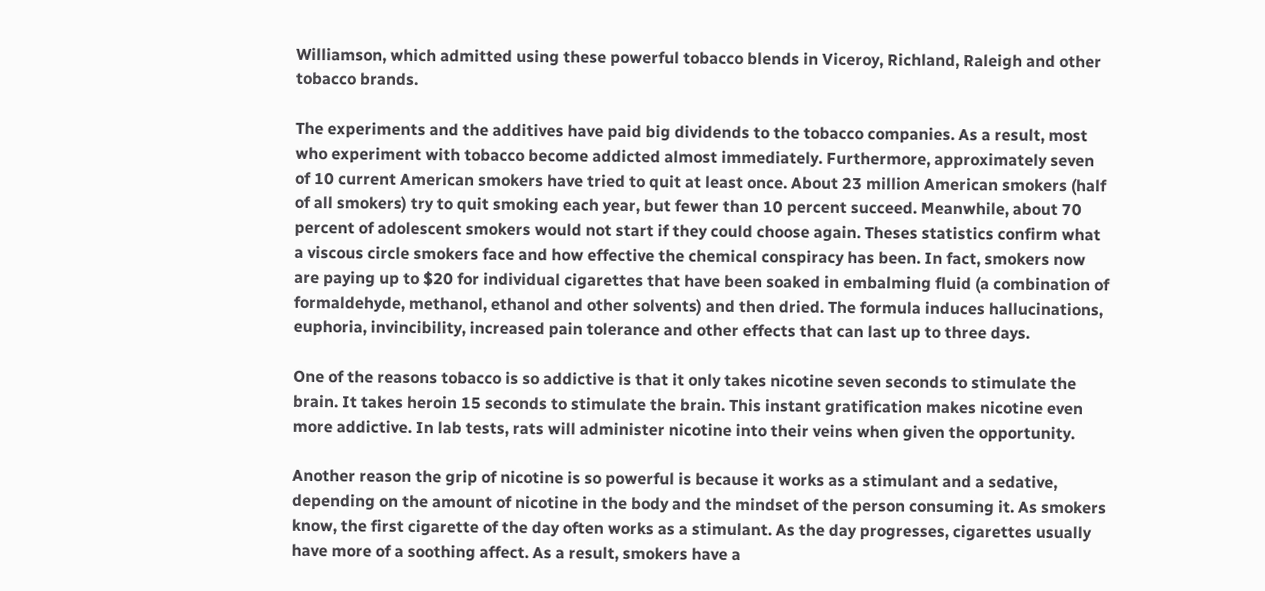Williamson, which admitted using these powerful tobacco blends in Viceroy, Richland, Raleigh and other tobacco brands.

The experiments and the additives have paid big dividends to the tobacco companies. As a result, most who experiment with tobacco become addicted almost immediately. Furthermore, approximately seven of 10 current American smokers have tried to quit at least once. About 23 million American smokers (half of all smokers) try to quit smoking each year, but fewer than 10 percent succeed. Meanwhile, about 70 percent of adolescent smokers would not start if they could choose again. Theses statistics confirm what a viscous circle smokers face and how effective the chemical conspiracy has been. In fact, smokers now are paying up to $20 for individual cigarettes that have been soaked in embalming fluid (a combination of formaldehyde, methanol, ethanol and other solvents) and then dried. The formula induces hallucinations, euphoria, invincibility, increased pain tolerance and other effects that can last up to three days.

One of the reasons tobacco is so addictive is that it only takes nicotine seven seconds to stimulate the brain. It takes heroin 15 seconds to stimulate the brain. This instant gratification makes nicotine even more addictive. In lab tests, rats will administer nicotine into their veins when given the opportunity.

Another reason the grip of nicotine is so powerful is because it works as a stimulant and a sedative, depending on the amount of nicotine in the body and the mindset of the person consuming it. As smokers know, the first cigarette of the day often works as a stimulant. As the day progresses, cigarettes usually have more of a soothing affect. As a result, smokers have a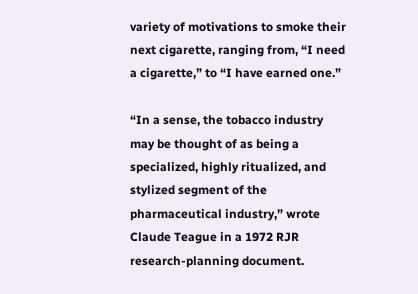variety of motivations to smoke their next cigarette, ranging from, “I need a cigarette,” to “I have earned one.”

“In a sense, the tobacco industry may be thought of as being a specialized, highly ritualized, and stylized segment of the pharmaceutical industry,” wrote Claude Teague in a 1972 RJR research-planning document.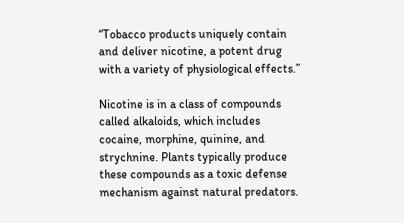“Tobacco products uniquely contain and deliver nicotine, a potent drug with a variety of physiological effects.”

Nicotine is in a class of compounds called alkaloids, which includes cocaine, morphine, quinine, and strychnine. Plants typically produce these compounds as a toxic defense mechanism against natural predators.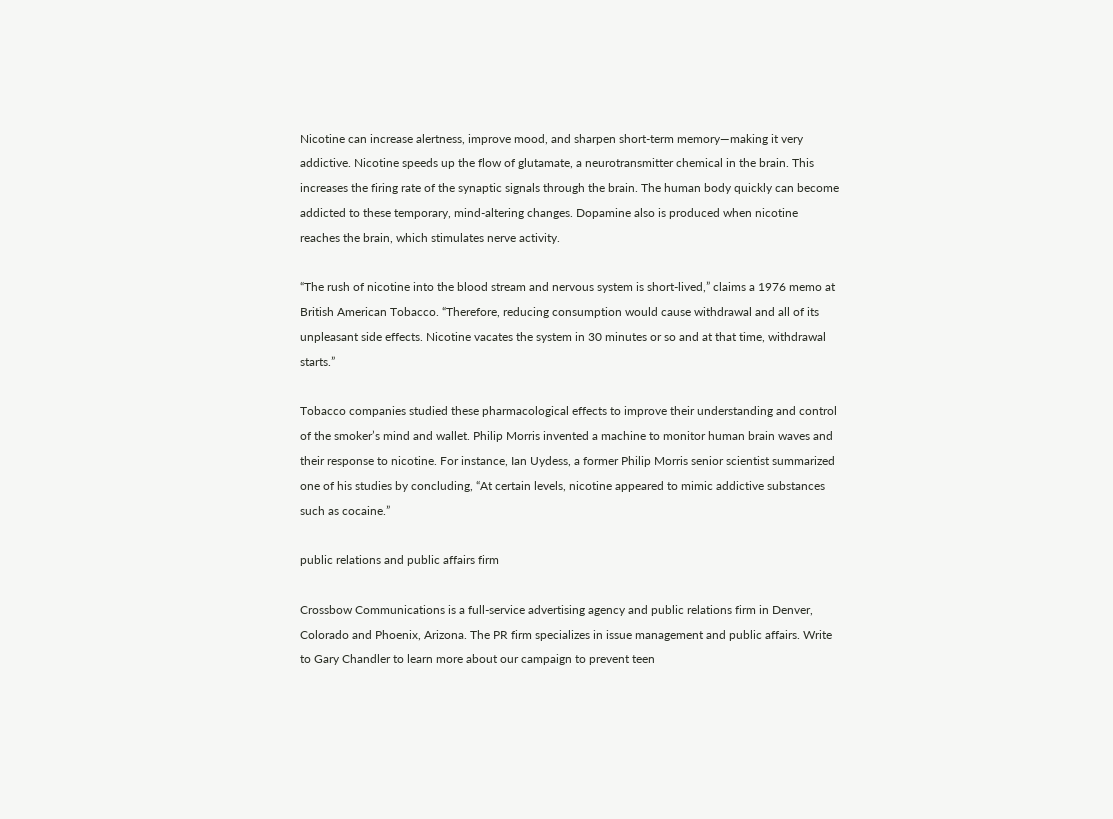Nicotine can increase alertness, improve mood, and sharpen short-term memory—making it very addictive. Nicotine speeds up the flow of glutamate, a neurotransmitter chemical in the brain. This increases the firing rate of the synaptic signals through the brain. The human body quickly can become addicted to these temporary, mind-altering changes. Dopamine also is produced when nicotine reaches the brain, which stimulates nerve activity.

“The rush of nicotine into the blood stream and nervous system is short-lived,” claims a 1976 memo at British American Tobacco. “Therefore, reducing consumption would cause withdrawal and all of its unpleasant side effects. Nicotine vacates the system in 30 minutes or so and at that time, withdrawal starts.”

Tobacco companies studied these pharmacological effects to improve their understanding and control of the smoker’s mind and wallet. Philip Morris invented a machine to monitor human brain waves and their response to nicotine. For instance, Ian Uydess, a former Philip Morris senior scientist summarized one of his studies by concluding, “At certain levels, nicotine appeared to mimic addictive substances such as cocaine.”

public relations and public affairs firm

Crossbow Communications is a full-service advertising agency and public relations firm in Denver, Colorado and Phoenix, Arizona. The PR firm specializes in issue management and public affairs. Write to Gary Chandler to learn more about our campaign to prevent teen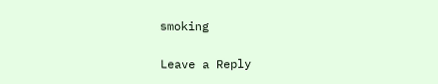smoking

Leave a Reply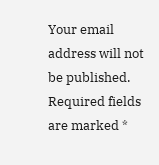Your email address will not be published. Required fields are marked *